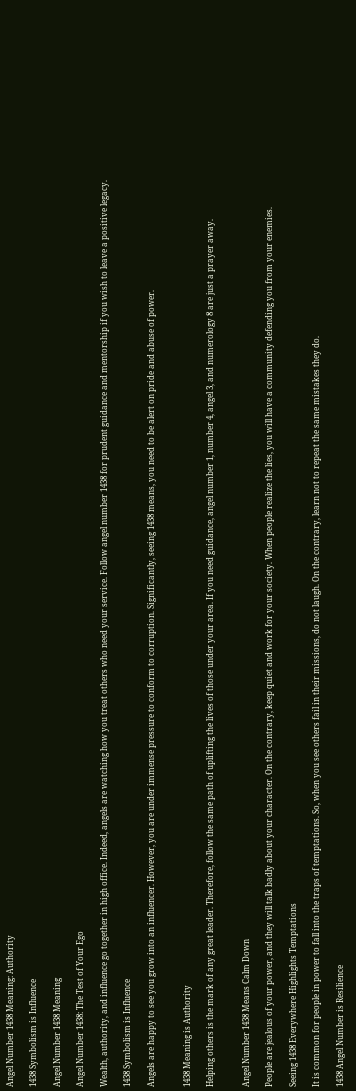Angel Number 1438 Meaning: Authority

1438 Symbolism is Influence

Angel Number 1438 Meaning

Angel Number 1438: The Test of Your Ego

Wealth, authority, and influence go together in high office. Indeed, angels are watching how you treat others who need your service. Follow angel number 1438 for prudent guidance and mentorship if you wish to leave a positive legacy.

1438 Symbolism is Influence

Angels are happy to see you grow into an influencer. However, you are under immense pressure to conform to corruption. Significantly, seeing 1438 means, you need to be alert on pride and abuse of power.


1438 Meaning is Authority

Helping others is the mark of any great leader. Therefore, follow the same path of uplifting the lives of those under your area. If you need guidance, angel number 1, number 4, angel 3, and numerology 8 are just a prayer away.


Angel Number 1438 Means Calm Down

People are jealous of your power, and they will talk badly about your character. On the contrary, keep quiet and work for your society. When people realize the lies, you will have a community defending you from your enemies.

Seeing 1438 Everywhere Highlights Temptations

It is common for people in power to fall into the traps of temptations. So, when you see others fail in their missions, do not laugh. On the contrary, learn not to repeat the same mistakes they do.

1438 Angel Number is Resilience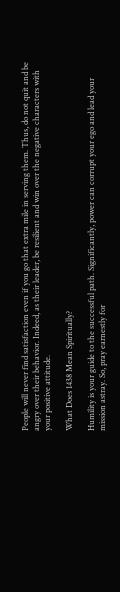People will never find satisfaction even if you go that extra mile in serving them. Thus, do not quit and be angry over their behavior. Indeed, as their leader, be resilient and win over the negative characters with your positive attitude.

What Does 1438 Mean Spiritually?

Humility is your guide to the successful path. Significantly, power can corrupt your ego and lead your mission astray. So, pray earnestly for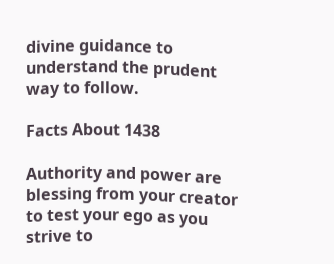divine guidance to understand the prudent way to follow.

Facts About 1438

Authority and power are blessing from your creator to test your ego as you strive to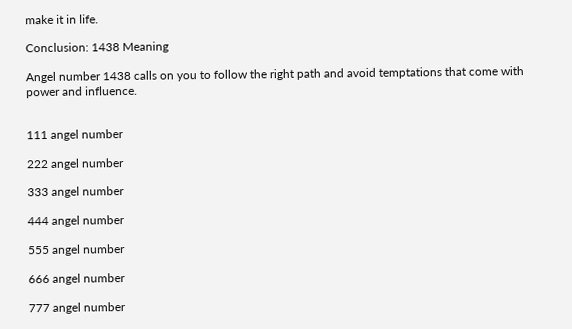make it in life.

Conclusion: 1438 Meaning

Angel number 1438 calls on you to follow the right path and avoid temptations that come with power and influence.


111 angel number

222 angel number

333 angel number

444 angel number

555 angel number

666 angel number

777 angel number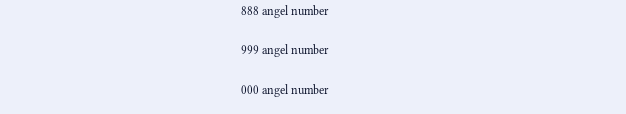888 angel number

999 angel number

000 angel number